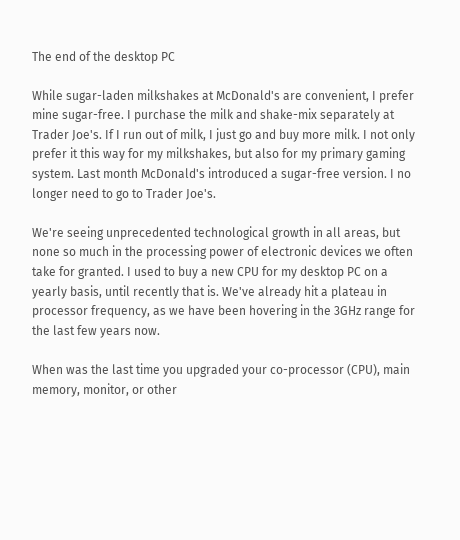The end of the desktop PC

While sugar-laden milkshakes at McDonald's are convenient, I prefer mine sugar-free. I purchase the milk and shake-mix separately at Trader Joe's. If I run out of milk, I just go and buy more milk. I not only prefer it this way for my milkshakes, but also for my primary gaming system. Last month McDonald's introduced a sugar-free version. I no longer need to go to Trader Joe's.

We're seeing unprecedented technological growth in all areas, but none so much in the processing power of electronic devices we often take for granted. I used to buy a new CPU for my desktop PC on a yearly basis, until recently that is. We've already hit a plateau in processor frequency, as we have been hovering in the 3GHz range for the last few years now.

When was the last time you upgraded your co-processor (CPU), main memory, monitor, or other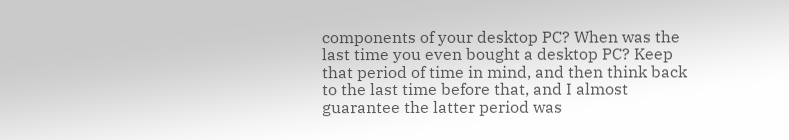components of your desktop PC? When was the last time you even bought a desktop PC? Keep that period of time in mind, and then think back to the last time before that, and I almost guarantee the latter period was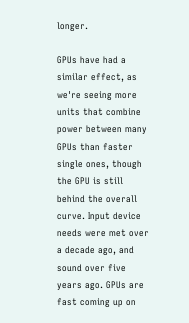longer.

GPUs have had a similar effect, as we're seeing more units that combine power between many GPUs than faster single ones, though the GPU is still behind the overall curve. Input device needs were met over a decade ago, and sound over five years ago. GPUs are fast coming up on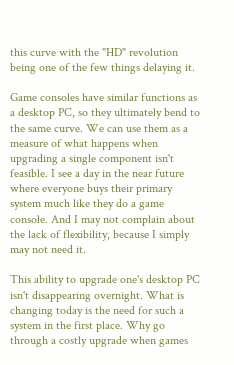this curve with the "HD" revolution being one of the few things delaying it.

Game consoles have similar functions as a desktop PC, so they ultimately bend to the same curve. We can use them as a measure of what happens when upgrading a single component isn't feasible. I see a day in the near future where everyone buys their primary system much like they do a game console. And I may not complain about the lack of flexibility, because I simply may not need it.

This ability to upgrade one's desktop PC isn't disappearing overnight. What is changing today is the need for such a system in the first place. Why go through a costly upgrade when games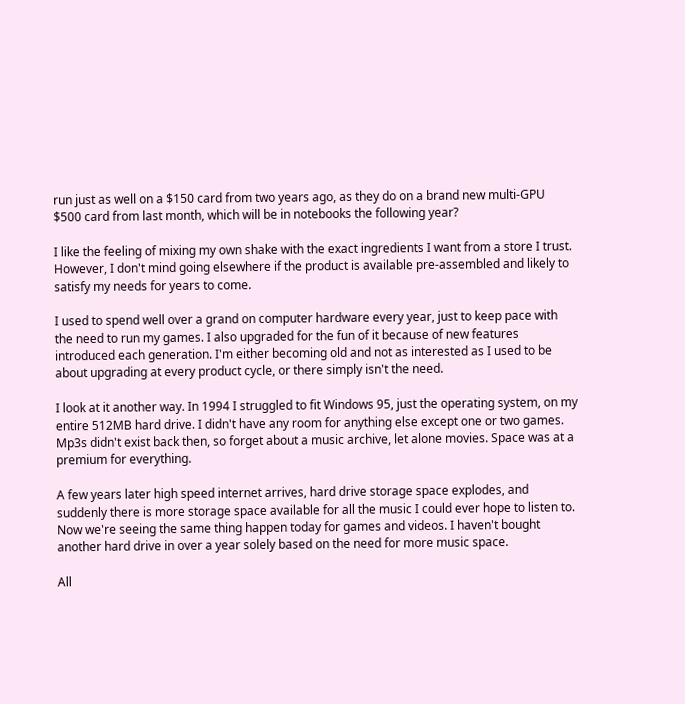run just as well on a $150 card from two years ago, as they do on a brand new multi-GPU $500 card from last month, which will be in notebooks the following year?

I like the feeling of mixing my own shake with the exact ingredients I want from a store I trust. However, I don't mind going elsewhere if the product is available pre-assembled and likely to satisfy my needs for years to come.

I used to spend well over a grand on computer hardware every year, just to keep pace with the need to run my games. I also upgraded for the fun of it because of new features introduced each generation. I'm either becoming old and not as interested as I used to be about upgrading at every product cycle, or there simply isn't the need.

I look at it another way. In 1994 I struggled to fit Windows 95, just the operating system, on my entire 512MB hard drive. I didn't have any room for anything else except one or two games. Mp3s didn't exist back then, so forget about a music archive, let alone movies. Space was at a premium for everything.

A few years later high speed internet arrives, hard drive storage space explodes, and suddenly there is more storage space available for all the music I could ever hope to listen to. Now we're seeing the same thing happen today for games and videos. I haven't bought another hard drive in over a year solely based on the need for more music space.

All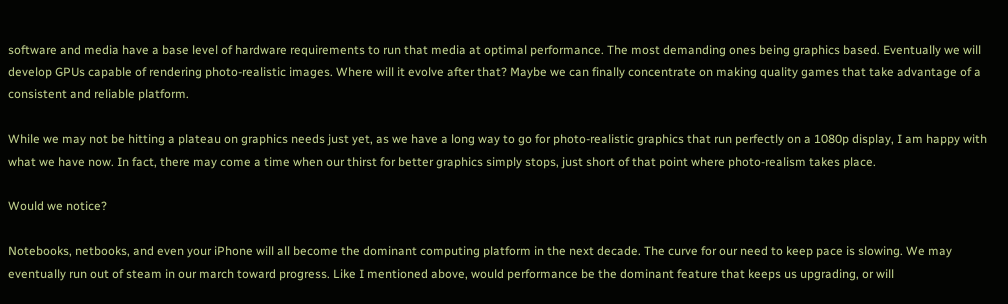software and media have a base level of hardware requirements to run that media at optimal performance. The most demanding ones being graphics based. Eventually we will develop GPUs capable of rendering photo-realistic images. Where will it evolve after that? Maybe we can finally concentrate on making quality games that take advantage of a consistent and reliable platform.

While we may not be hitting a plateau on graphics needs just yet, as we have a long way to go for photo-realistic graphics that run perfectly on a 1080p display, I am happy with what we have now. In fact, there may come a time when our thirst for better graphics simply stops, just short of that point where photo-realism takes place.

Would we notice?

Notebooks, netbooks, and even your iPhone will all become the dominant computing platform in the next decade. The curve for our need to keep pace is slowing. We may eventually run out of steam in our march toward progress. Like I mentioned above, would performance be the dominant feature that keeps us upgrading, or will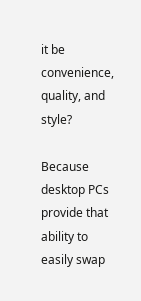it be convenience, quality, and style?

Because desktop PCs provide that ability to easily swap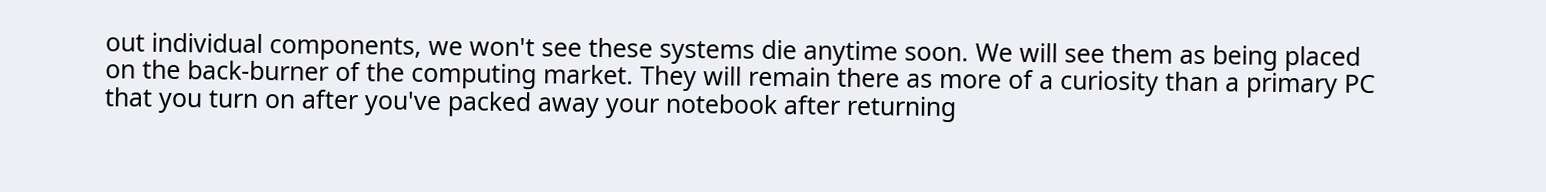out individual components, we won't see these systems die anytime soon. We will see them as being placed on the back-burner of the computing market. They will remain there as more of a curiosity than a primary PC that you turn on after you've packed away your notebook after returning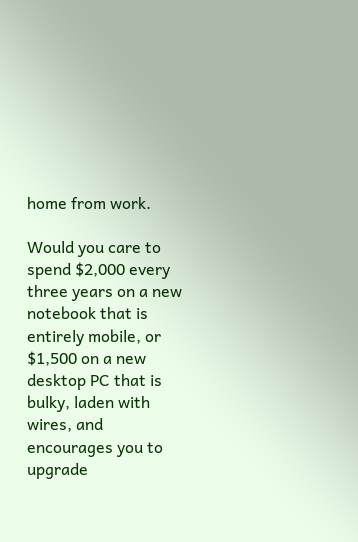home from work.

Would you care to spend $2,000 every three years on a new notebook that is entirely mobile, or $1,500 on a new desktop PC that is bulky, laden with wires, and encourages you to upgrade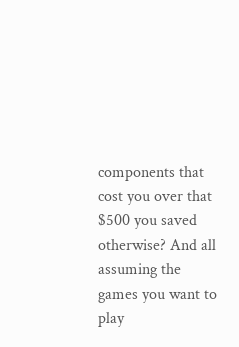components that cost you over that $500 you saved otherwise? And all assuming the games you want to play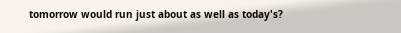tomorrow would run just about as well as today's?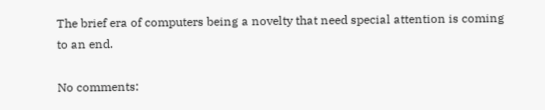The brief era of computers being a novelty that need special attention is coming to an end.

No comments: